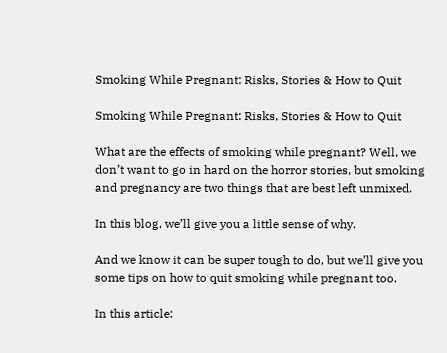Smoking While Pregnant: Risks, Stories & How to Quit

Smoking While Pregnant: Risks, Stories & How to Quit

What are the effects of smoking while pregnant? Well, we don’t want to go in hard on the horror stories, but smoking and pregnancy are two things that are best left unmixed.

In this blog, we’ll give you a little sense of why.

And we know it can be super tough to do, but we’ll give you some tips on how to quit smoking while pregnant too.

In this article: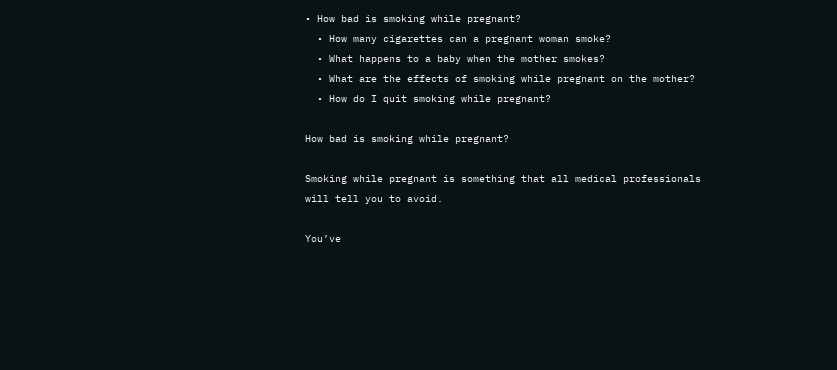• How bad is smoking while pregnant?
  • How many cigarettes can a pregnant woman smoke?
  • What happens to a baby when the mother smokes?
  • What are the effects of smoking while pregnant on the mother?
  • How do I quit smoking while pregnant?

How bad is smoking while pregnant?

Smoking while pregnant is something that all medical professionals will tell you to avoid.

You’ve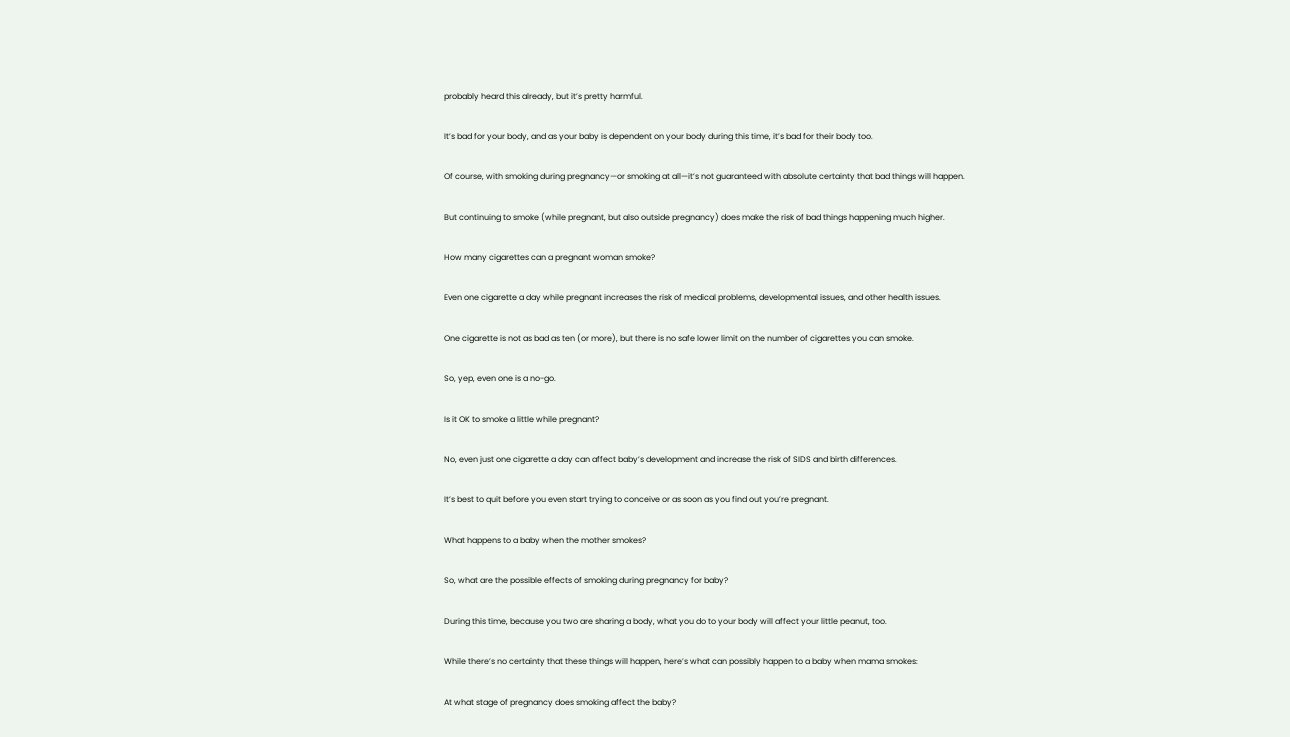probably heard this already, but it’s pretty harmful.

It’s bad for your body, and as your baby is dependent on your body during this time, it’s bad for their body too.

Of course, with smoking during pregnancy—or smoking at all—it’s not guaranteed with absolute certainty that bad things will happen.

But continuing to smoke (while pregnant, but also outside pregnancy) does make the risk of bad things happening much higher.

How many cigarettes can a pregnant woman smoke?

Even one cigarette a day while pregnant increases the risk of medical problems, developmental issues, and other health issues.

One cigarette is not as bad as ten (or more), but there is no safe lower limit on the number of cigarettes you can smoke.

So, yep, even one is a no-go.

Is it OK to smoke a little while pregnant?

No, even just one cigarette a day can affect baby’s development and increase the risk of SIDS and birth differences.

It’s best to quit before you even start trying to conceive or as soon as you find out you’re pregnant.

What happens to a baby when the mother smokes?

So, what are the possible effects of smoking during pregnancy for baby?

During this time, because you two are sharing a body, what you do to your body will affect your little peanut, too.

While there’s no certainty that these things will happen, here’s what can possibly happen to a baby when mama smokes:

At what stage of pregnancy does smoking affect the baby?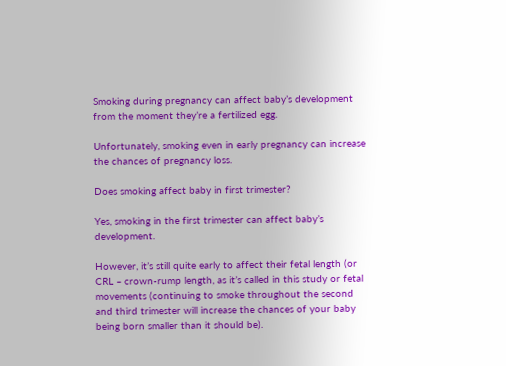Smoking during pregnancy can affect baby’s development from the moment they’re a fertilized egg.

Unfortunately, smoking even in early pregnancy can increase the chances of pregnancy loss.

Does smoking affect baby in first trimester?

Yes, smoking in the first trimester can affect baby’s development.

However, it’s still quite early to affect their fetal length (or CRL ‒ crown-rump length, as it’s called in this study or fetal movements (continuing to smoke throughout the second and third trimester will increase the chances of your baby being born smaller than it should be).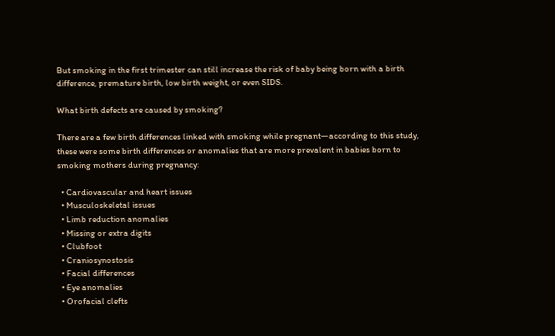But smoking in the first trimester can still increase the risk of baby being born with a birth difference, premature birth, low birth weight, or even SIDS.

What birth defects are caused by smoking?

There are a few birth differences linked with smoking while pregnant—according to this study, these were some birth differences or anomalies that are more prevalent in babies born to smoking mothers during pregnancy:

  • Cardiovascular and heart issues
  • Musculoskeletal issues
  • Limb reduction anomalies
  • Missing or extra digits
  • Clubfoot
  • Craniosynostosis
  • Facial differences
  • Eye anomalies
  • Orofacial clefts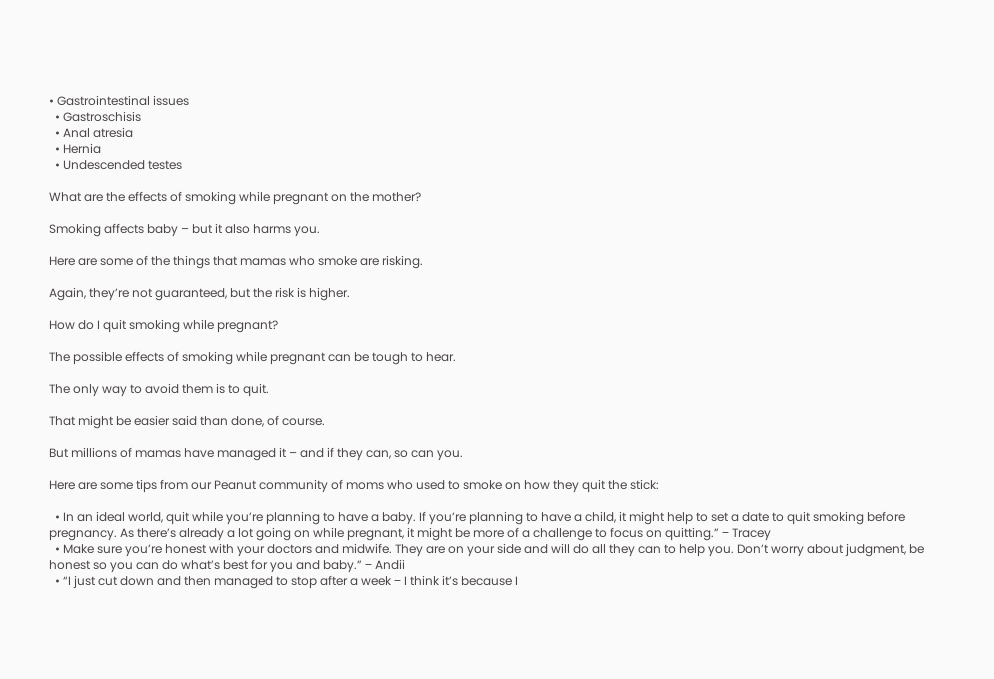• Gastrointestinal issues
  • Gastroschisis
  • Anal atresia
  • Hernia
  • Undescended testes

What are the effects of smoking while pregnant on the mother?

Smoking affects baby – but it also harms you.

Here are some of the things that mamas who smoke are risking.

Again, they’re not guaranteed, but the risk is higher.

How do I quit smoking while pregnant?

The possible effects of smoking while pregnant can be tough to hear.

The only way to avoid them is to quit.

That might be easier said than done, of course.

But millions of mamas have managed it – and if they can, so can you.

Here are some tips from our Peanut community of moms who used to smoke on how they quit the stick:

  • In an ideal world, quit while you’re planning to have a baby. If you’re planning to have a child, it might help to set a date to quit smoking before pregnancy. As there’s already a lot going on while pregnant, it might be more of a challenge to focus on quitting.” ‒ Tracey
  • Make sure you’re honest with your doctors and midwife. They are on your side and will do all they can to help you. Don’t worry about judgment, be honest so you can do what’s best for you and baby.” ‒ Andii
  • “I just cut down and then managed to stop after a week ‒ I think it’s because I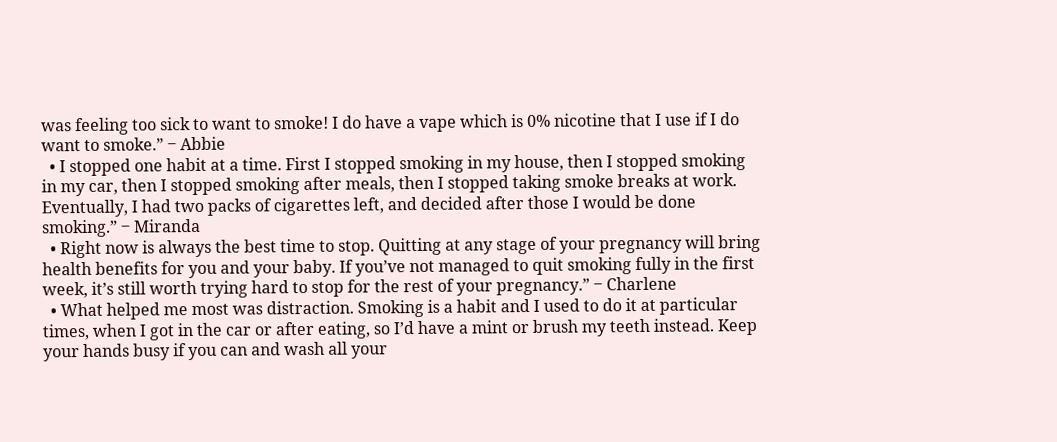was feeling too sick to want to smoke! I do have a vape which is 0% nicotine that I use if I do want to smoke.” ‒ Abbie
  • I stopped one habit at a time. First I stopped smoking in my house, then I stopped smoking in my car, then I stopped smoking after meals, then I stopped taking smoke breaks at work. Eventually, I had two packs of cigarettes left, and decided after those I would be done smoking.” ‒ Miranda
  • Right now is always the best time to stop. Quitting at any stage of your pregnancy will bring health benefits for you and your baby. If you’ve not managed to quit smoking fully in the first week, it’s still worth trying hard to stop for the rest of your pregnancy.” ‒ Charlene
  • What helped me most was distraction. Smoking is a habit and I used to do it at particular times, when I got in the car or after eating, so I’d have a mint or brush my teeth instead. Keep your hands busy if you can and wash all your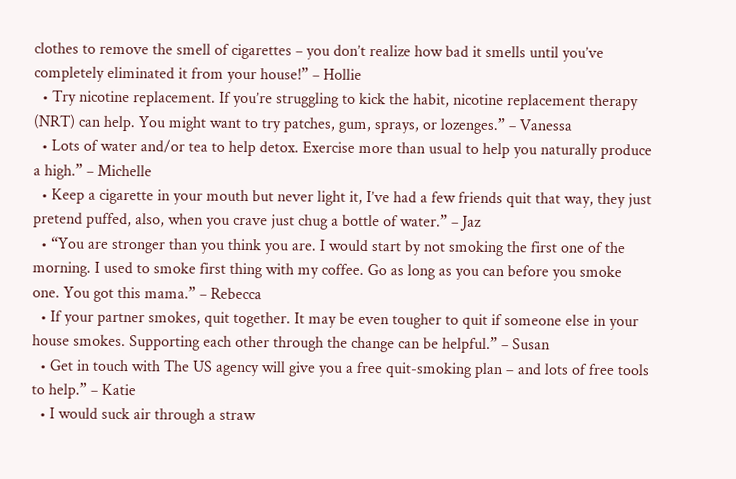clothes to remove the smell of cigarettes ‒ you don’t realize how bad it smells until you’ve completely eliminated it from your house!” ‒ Hollie
  • Try nicotine replacement. If you’re struggling to kick the habit, nicotine replacement therapy (NRT) can help. You might want to try patches, gum, sprays, or lozenges.” ‒ Vanessa
  • Lots of water and/or tea to help detox. Exercise more than usual to help you naturally produce a high.” ‒ Michelle
  • Keep a cigarette in your mouth but never light it, I’ve had a few friends quit that way, they just pretend puffed, also, when you crave just chug a bottle of water.” ‒ Jaz
  • “You are stronger than you think you are. I would start by not smoking the first one of the morning. I used to smoke first thing with my coffee. Go as long as you can before you smoke one. You got this mama.” ‒ Rebecca
  • If your partner smokes, quit together. It may be even tougher to quit if someone else in your house smokes. Supporting each other through the change can be helpful.” ‒ Susan
  • Get in touch with The US agency will give you a free quit-smoking plan – and lots of free tools to help.” ‒ Katie
  • I would suck air through a straw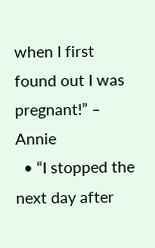when I first found out I was pregnant!” ‒ Annie
  • “I stopped the next day after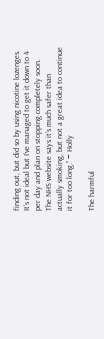finding out, but did so by using nicotine lozenges. It’s not ideal but I’ve managed to get it down to 4 per day and plan on stopping completely soon. The NHS website says it’s much safer than actually smoking, but not a great idea to continue it for too long.” ‒ Holly

The harmful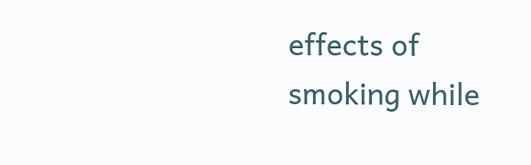effects of smoking while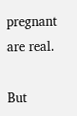pregnant are real.

But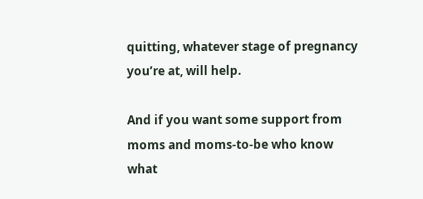quitting, whatever stage of pregnancy you’re at, will help.

And if you want some support from moms and moms-to-be who know what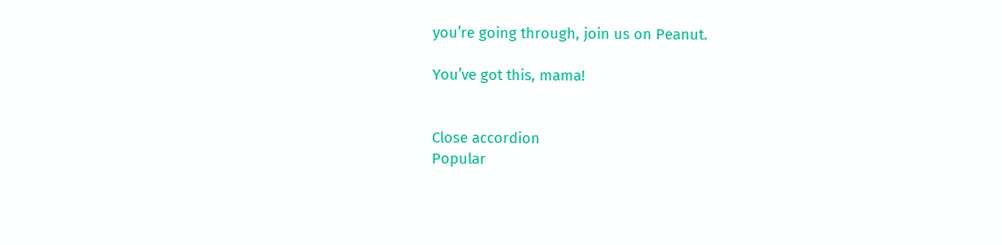you’re going through, join us on Peanut.

You’ve got this, mama!


Close accordion
Popular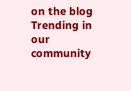on the blog
Trending in our community